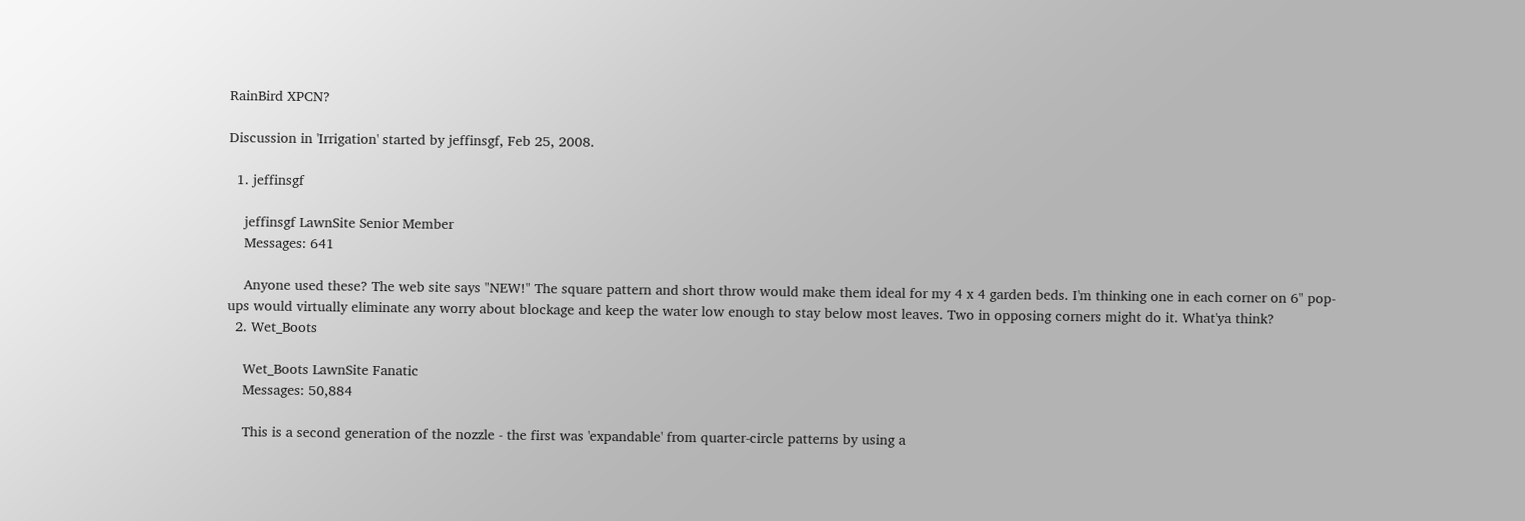RainBird XPCN?

Discussion in 'Irrigation' started by jeffinsgf, Feb 25, 2008.

  1. jeffinsgf

    jeffinsgf LawnSite Senior Member
    Messages: 641

    Anyone used these? The web site says "NEW!" The square pattern and short throw would make them ideal for my 4 x 4 garden beds. I'm thinking one in each corner on 6" pop-ups would virtually eliminate any worry about blockage and keep the water low enough to stay below most leaves. Two in opposing corners might do it. What'ya think?
  2. Wet_Boots

    Wet_Boots LawnSite Fanatic
    Messages: 50,884

    This is a second generation of the nozzle - the first was 'expandable' from quarter-circle patterns by using a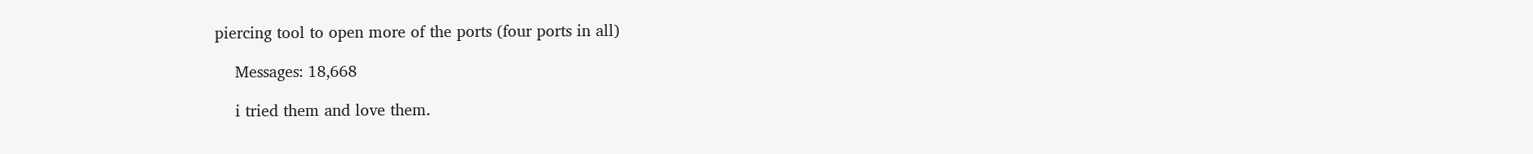piercing tool to open more of the ports (four ports in all)

    Messages: 18,668

    i tried them and love them.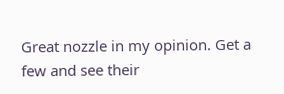Great nozzle in my opinion. Get a few and see their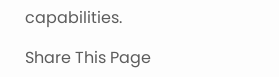capabilities.

Share This Page